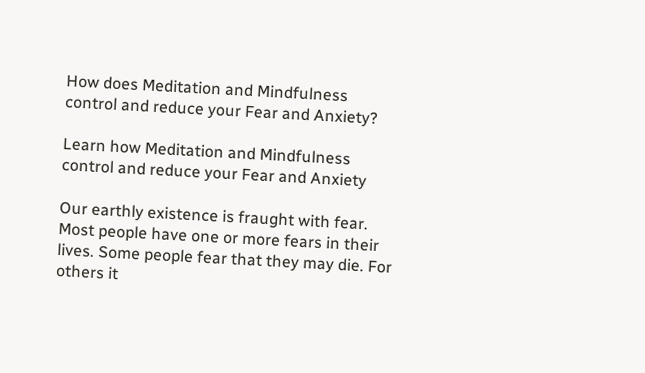How does Meditation and Mindfulness control and reduce your Fear and Anxiety?

Learn how Meditation and Mindfulness control and reduce your Fear and Anxiety

Our earthly existence is fraught with fear. Most people have one or more fears in their lives. Some people fear that they may die. For others it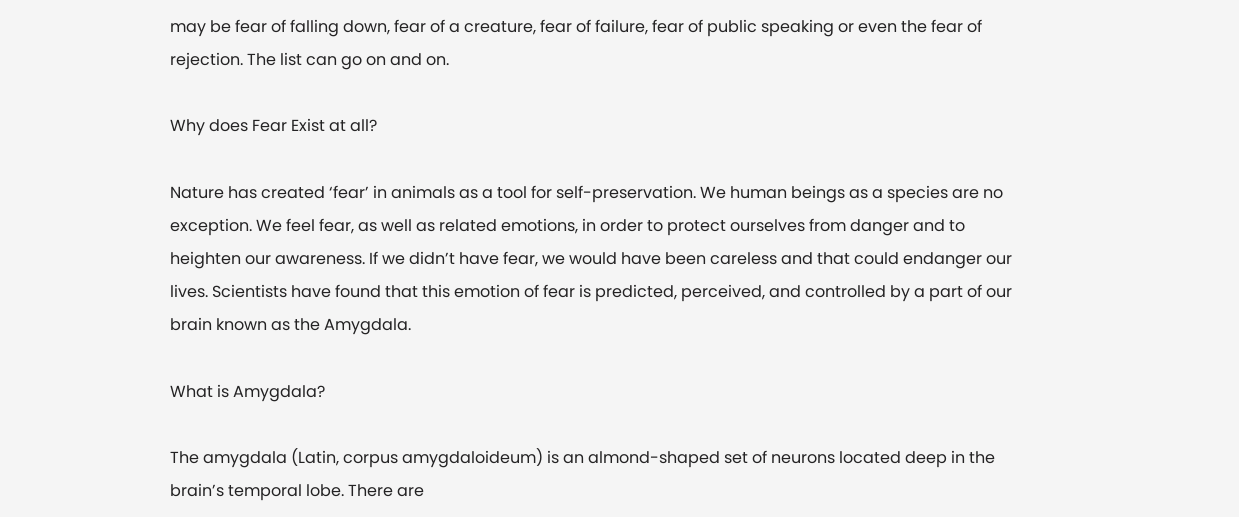may be fear of falling down, fear of a creature, fear of failure, fear of public speaking or even the fear of rejection. The list can go on and on.

Why does Fear Exist at all?

Nature has created ‘fear’ in animals as a tool for self-preservation. We human beings as a species are no exception. We feel fear, as well as related emotions, in order to protect ourselves from danger and to heighten our awareness. If we didn’t have fear, we would have been careless and that could endanger our lives. Scientists have found that this emotion of fear is predicted, perceived, and controlled by a part of our brain known as the Amygdala.

What is Amygdala?

The amygdala (Latin, corpus amygdaloideum) is an almond-shaped set of neurons located deep in the brain’s temporal lobe. There are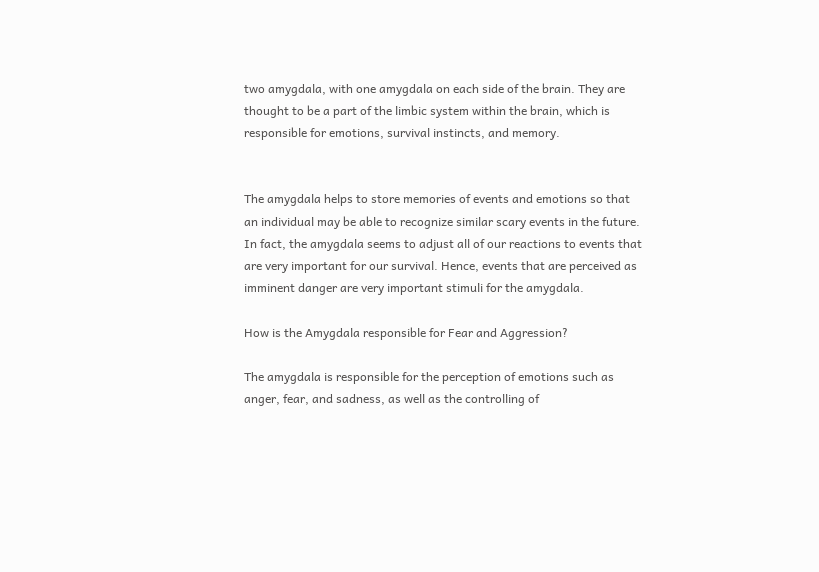two amygdala, with one amygdala on each side of the brain. They are thought to be a part of the limbic system within the brain, which is responsible for emotions, survival instincts, and memory.


The amygdala helps to store memories of events and emotions so that an individual may be able to recognize similar scary events in the future. In fact, the amygdala seems to adjust all of our reactions to events that are very important for our survival. Hence, events that are perceived as imminent danger are very important stimuli for the amygdala.

How is the Amygdala responsible for Fear and Aggression?

The amygdala is responsible for the perception of emotions such as anger, fear, and sadness, as well as the controlling of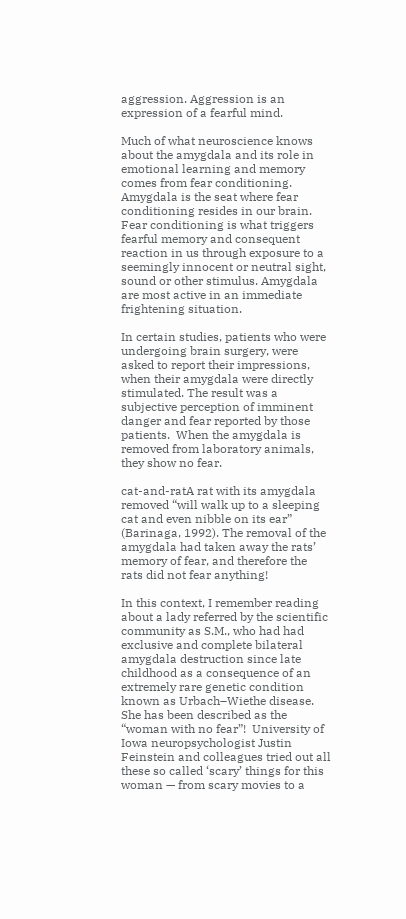aggression. Aggression is an expression of a fearful mind.

Much of what neuroscience knows about the amygdala and its role in emotional learning and memory comes from fear conditioning. Amygdala is the seat where fear conditioning resides in our brain. Fear conditioning is what triggers fearful memory and consequent reaction in us through exposure to a seemingly innocent or neutral sight, sound or other stimulus. Amygdala are most active in an immediate frightening situation.

In certain studies, patients who were undergoing brain surgery, were asked to report their impressions, when their amygdala were directly stimulated. The result was a subjective perception of imminent danger and fear reported by those patients.  When the amygdala is removed from laboratory animals, they show no fear.

cat-and-ratA rat with its amygdala removed “will walk up to a sleeping cat and even nibble on its ear” (Barinaga, 1992). The removal of the amygdala had taken away the rats’ memory of fear, and therefore the rats did not fear anything!

In this context, I remember reading about a lady referred by the scientific community as S.M., who had had exclusive and complete bilateral amygdala destruction since late childhood as a consequence of an extremely rare genetic condition known as Urbach–Wiethe disease. She has been described as the “woman with no fear”!  University of Iowa neuropsychologist Justin Feinstein and colleagues tried out all these so called ‘scary’ things for this woman — from scary movies to a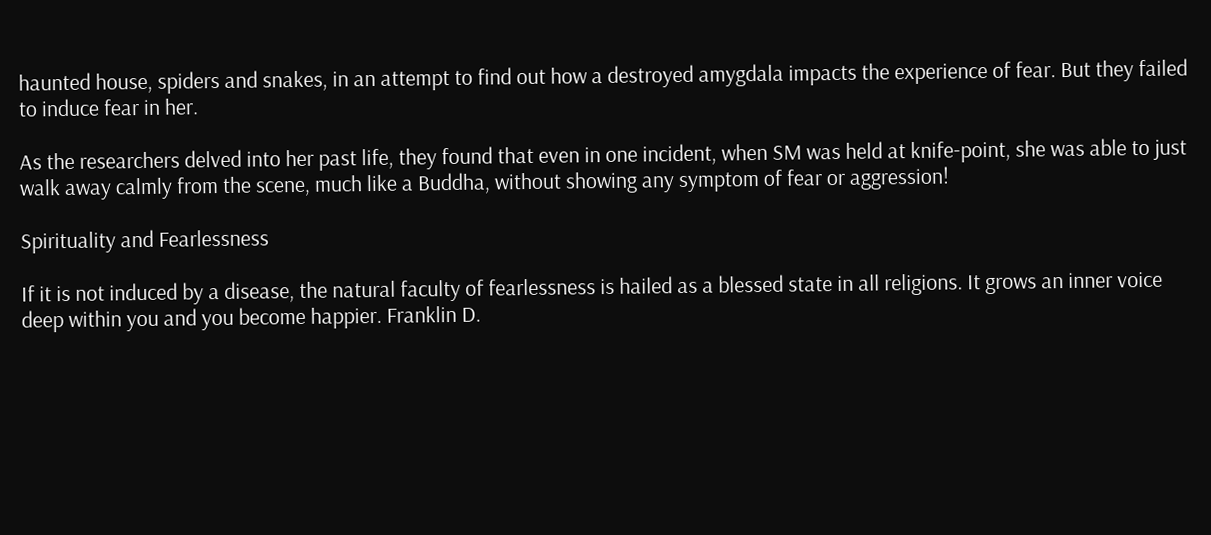haunted house, spiders and snakes, in an attempt to find out how a destroyed amygdala impacts the experience of fear. But they failed to induce fear in her.

As the researchers delved into her past life, they found that even in one incident, when SM was held at knife-point, she was able to just walk away calmly from the scene, much like a Buddha, without showing any symptom of fear or aggression!

Spirituality and Fearlessness

If it is not induced by a disease, the natural faculty of fearlessness is hailed as a blessed state in all religions. It grows an inner voice deep within you and you become happier. Franklin D.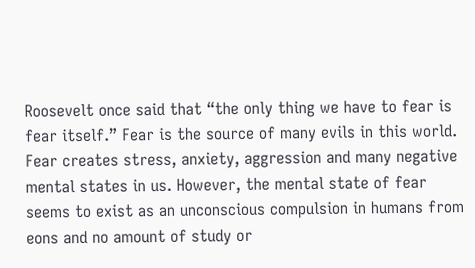Roosevelt once said that “the only thing we have to fear is fear itself.” Fear is the source of many evils in this world. Fear creates stress, anxiety, aggression and many negative mental states in us. However, the mental state of fear seems to exist as an unconscious compulsion in humans from eons and no amount of study or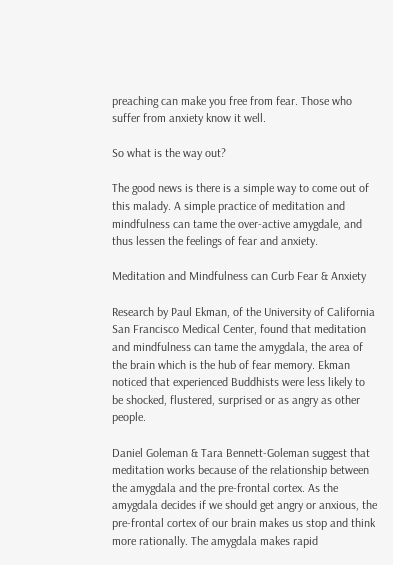preaching can make you free from fear. Those who suffer from anxiety know it well.

So what is the way out?

The good news is there is a simple way to come out of this malady. A simple practice of meditation and mindfulness can tame the over-active amygdale, and thus lessen the feelings of fear and anxiety.

Meditation and Mindfulness can Curb Fear & Anxiety

Research by Paul Ekman, of the University of California San Francisco Medical Center, found that meditation and mindfulness can tame the amygdala, the area of the brain which is the hub of fear memory. Ekman noticed that experienced Buddhists were less likely to be shocked, flustered, surprised or as angry as other people.

Daniel Goleman & Tara Bennett-Goleman suggest that meditation works because of the relationship between the amygdala and the pre-frontal cortex. As the amygdala decides if we should get angry or anxious, the pre-frontal cortex of our brain makes us stop and think more rationally. The amygdala makes rapid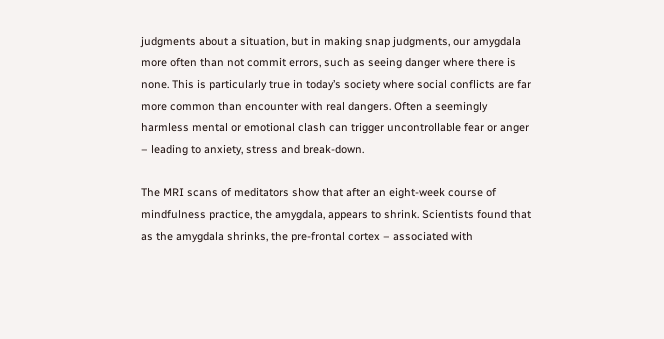judgments about a situation, but in making snap judgments, our amygdala more often than not commit errors, such as seeing danger where there is none. This is particularly true in today’s society where social conflicts are far more common than encounter with real dangers. Often a seemingly harmless mental or emotional clash can trigger uncontrollable fear or anger – leading to anxiety, stress and break-down.

The MRI scans of meditators show that after an eight-week course of mindfulness practice, the amygdala, appears to shrink. Scientists found that as the amygdala shrinks, the pre-frontal cortex – associated with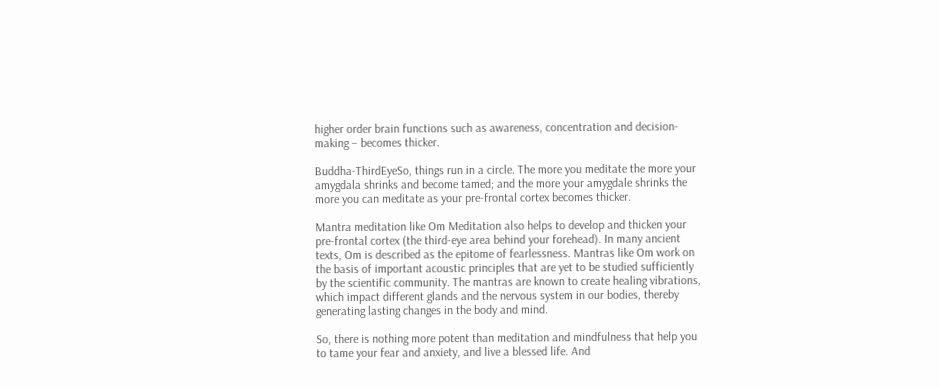higher order brain functions such as awareness, concentration and decision-making – becomes thicker.

Buddha-ThirdEyeSo, things run in a circle. The more you meditate the more your amygdala shrinks and become tamed; and the more your amygdale shrinks the more you can meditate as your pre-frontal cortex becomes thicker.

Mantra meditation like Om Meditation also helps to develop and thicken your pre-frontal cortex (the third-eye area behind your forehead). In many ancient texts, Om is described as the epitome of fearlessness. Mantras like Om work on the basis of important acoustic principles that are yet to be studied sufficiently by the scientific community. The mantras are known to create healing vibrations, which impact different glands and the nervous system in our bodies, thereby generating lasting changes in the body and mind.

So, there is nothing more potent than meditation and mindfulness that help you to tame your fear and anxiety, and live a blessed life. And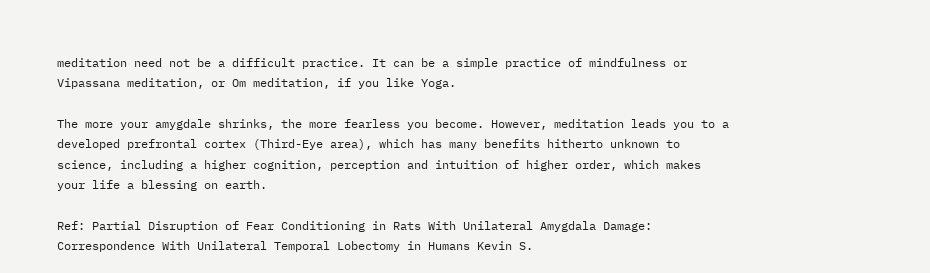meditation need not be a difficult practice. It can be a simple practice of mindfulness or Vipassana meditation, or Om meditation, if you like Yoga.

The more your amygdale shrinks, the more fearless you become. However, meditation leads you to a developed prefrontal cortex (Third-Eye area), which has many benefits hitherto unknown to science, including a higher cognition, perception and intuition of higher order, which makes your life a blessing on earth.

Ref: Partial Disruption of Fear Conditioning in Rats With Unilateral Amygdala Damage: Correspondence With Unilateral Temporal Lobectomy in Humans Kevin S.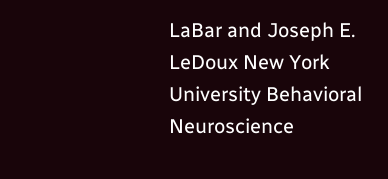LaBar and Joseph E. LeDoux New York University Behavioral Neuroscience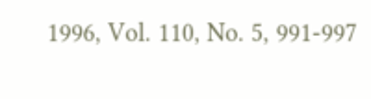1996, Vol. 110, No. 5, 991-997